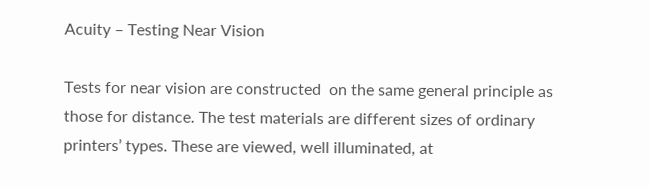Acuity – Testing Near Vision

Tests for near vision are constructed  on the same general principle as those for distance. The test materials are different sizes of ordinary printers’ types. These are viewed, well illuminated, at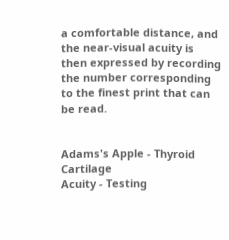a comfortable distance, and the near-visual acuity is then expressed by recording the number corresponding to the finest print that can be read.


Adams's Apple - Thyroid Cartilage
Acuity - Testing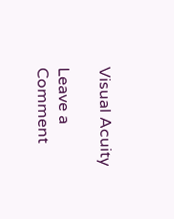Visual Acuity

Leave a Comment